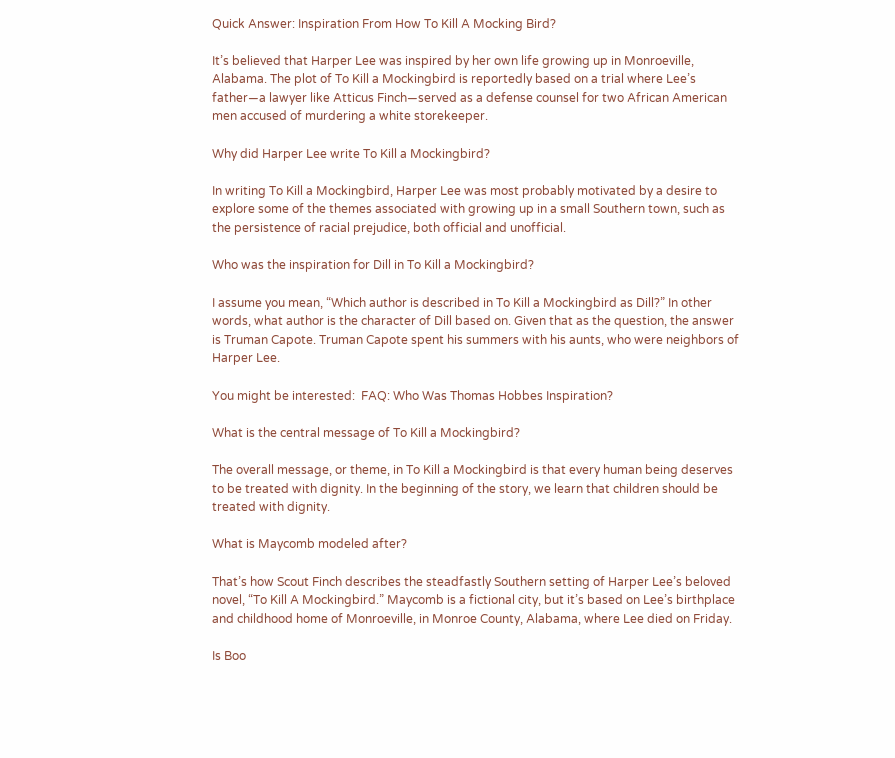Quick Answer: Inspiration From How To Kill A Mocking Bird?

It’s believed that Harper Lee was inspired by her own life growing up in Monroeville, Alabama. The plot of To Kill a Mockingbird is reportedly based on a trial where Lee’s father—a lawyer like Atticus Finch—served as a defense counsel for two African American men accused of murdering a white storekeeper.

Why did Harper Lee write To Kill a Mockingbird?

In writing To Kill a Mockingbird, Harper Lee was most probably motivated by a desire to explore some of the themes associated with growing up in a small Southern town, such as the persistence of racial prejudice, both official and unofficial.

Who was the inspiration for Dill in To Kill a Mockingbird?

I assume you mean, “Which author is described in To Kill a Mockingbird as Dill?” In other words, what author is the character of Dill based on. Given that as the question, the answer is Truman Capote. Truman Capote spent his summers with his aunts, who were neighbors of Harper Lee.

You might be interested:  FAQ: Who Was Thomas Hobbes Inspiration?

What is the central message of To Kill a Mockingbird?

The overall message, or theme, in To Kill a Mockingbird is that every human being deserves to be treated with dignity. In the beginning of the story, we learn that children should be treated with dignity.

What is Maycomb modeled after?

That’s how Scout Finch describes the steadfastly Southern setting of Harper Lee’s beloved novel, “To Kill A Mockingbird.” Maycomb is a fictional city, but it’s based on Lee’s birthplace and childhood home of Monroeville, in Monroe County, Alabama, where Lee died on Friday.

Is Boo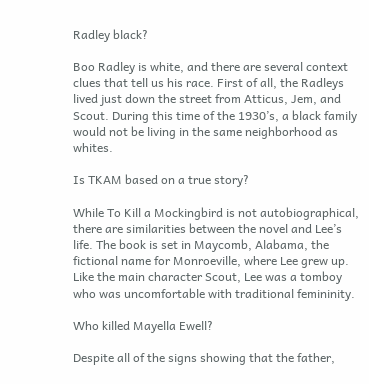Radley black?

Boo Radley is white, and there are several context clues that tell us his race. First of all, the Radleys lived just down the street from Atticus, Jem, and Scout. During this time of the 1930’s, a black family would not be living in the same neighborhood as whites.

Is TKAM based on a true story?

While To Kill a Mockingbird is not autobiographical, there are similarities between the novel and Lee’s life. The book is set in Maycomb, Alabama, the fictional name for Monroeville, where Lee grew up. Like the main character Scout, Lee was a tomboy who was uncomfortable with traditional femininity.

Who killed Mayella Ewell?

Despite all of the signs showing that the father,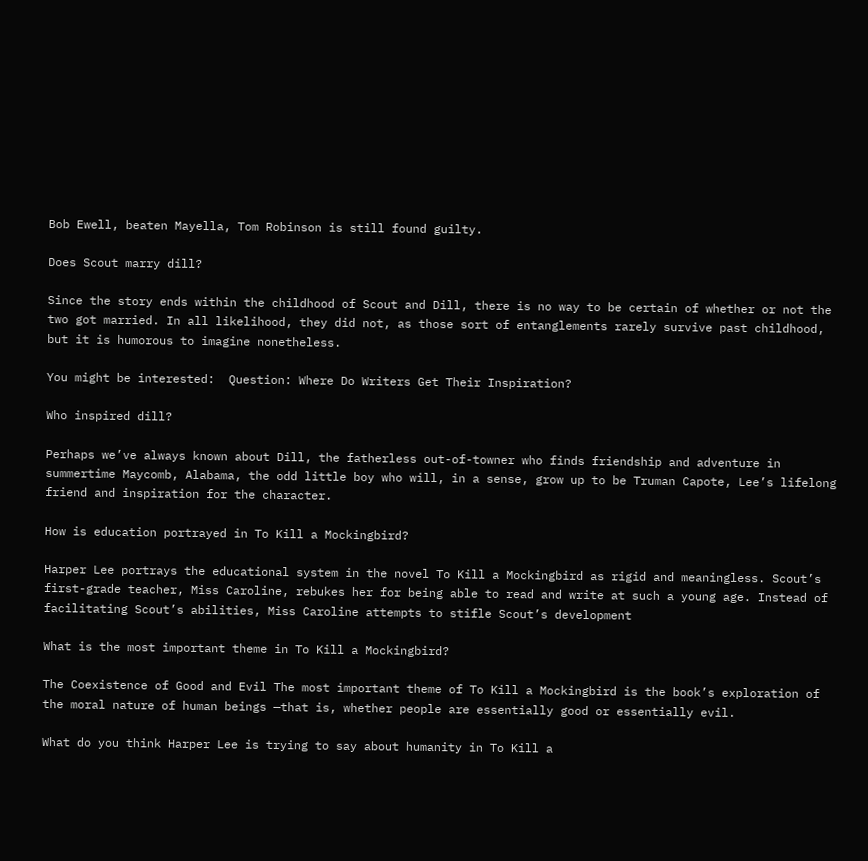Bob Ewell, beaten Mayella, Tom Robinson is still found guilty.

Does Scout marry dill?

Since the story ends within the childhood of Scout and Dill, there is no way to be certain of whether or not the two got married. In all likelihood, they did not, as those sort of entanglements rarely survive past childhood, but it is humorous to imagine nonetheless.

You might be interested:  Question: Where Do Writers Get Their Inspiration?

Who inspired dill?

Perhaps we’ve always known about Dill, the fatherless out-of-towner who finds friendship and adventure in summertime Maycomb, Alabama, the odd little boy who will, in a sense, grow up to be Truman Capote, Lee’s lifelong friend and inspiration for the character.

How is education portrayed in To Kill a Mockingbird?

Harper Lee portrays the educational system in the novel To Kill a Mockingbird as rigid and meaningless. Scout’s first-grade teacher, Miss Caroline, rebukes her for being able to read and write at such a young age. Instead of facilitating Scout’s abilities, Miss Caroline attempts to stifle Scout’s development

What is the most important theme in To Kill a Mockingbird?

The Coexistence of Good and Evil The most important theme of To Kill a Mockingbird is the book’s exploration of the moral nature of human beings —that is, whether people are essentially good or essentially evil.

What do you think Harper Lee is trying to say about humanity in To Kill a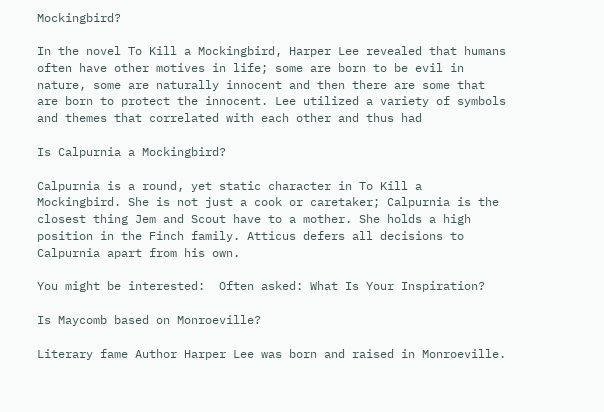Mockingbird?

In the novel To Kill a Mockingbird, Harper Lee revealed that humans often have other motives in life; some are born to be evil in nature, some are naturally innocent and then there are some that are born to protect the innocent. Lee utilized a variety of symbols and themes that correlated with each other and thus had

Is Calpurnia a Mockingbird?

Calpurnia is a round, yet static character in To Kill a Mockingbird. She is not just a cook or caretaker; Calpurnia is the closest thing Jem and Scout have to a mother. She holds a high position in the Finch family. Atticus defers all decisions to Calpurnia apart from his own.

You might be interested:  Often asked: What Is Your Inspiration?

Is Maycomb based on Monroeville?

Literary fame Author Harper Lee was born and raised in Monroeville.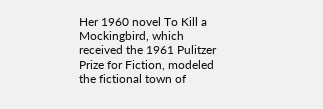Her 1960 novel To Kill a Mockingbird, which received the 1961 Pulitzer Prize for Fiction, modeled the fictional town of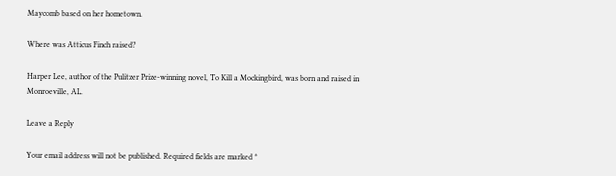Maycomb based on her hometown.

Where was Atticus Finch raised?

Harper Lee, author of the Pulitzer Prize-winning novel, To Kill a Mockingbird, was born and raised in Monroeville, AL.

Leave a Reply

Your email address will not be published. Required fields are marked *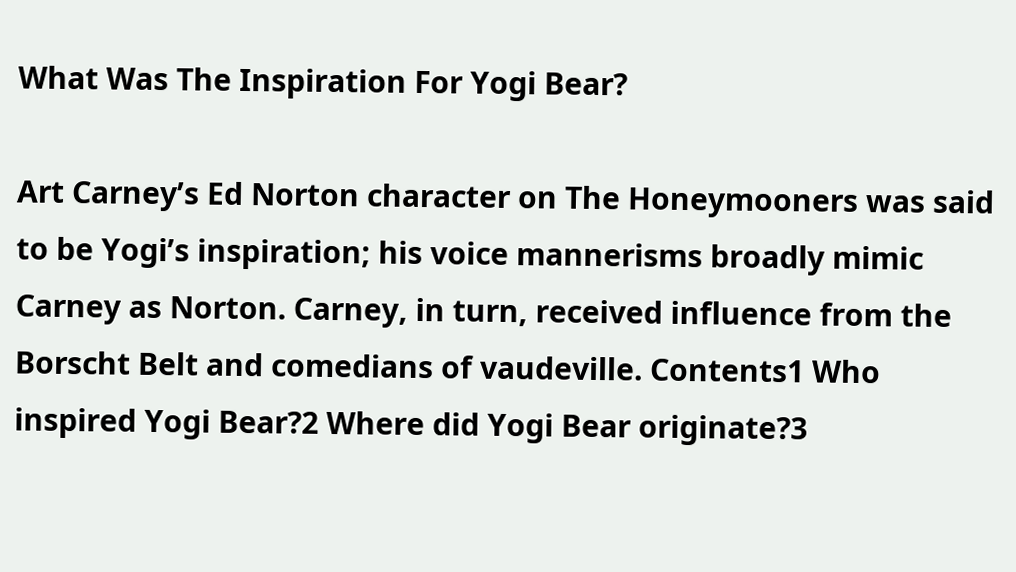What Was The Inspiration For Yogi Bear?

Art Carney’s Ed Norton character on The Honeymooners was said to be Yogi’s inspiration; his voice mannerisms broadly mimic Carney as Norton. Carney, in turn, received influence from the Borscht Belt and comedians of vaudeville. Contents1 Who inspired Yogi Bear?2 Where did Yogi Bear originate?3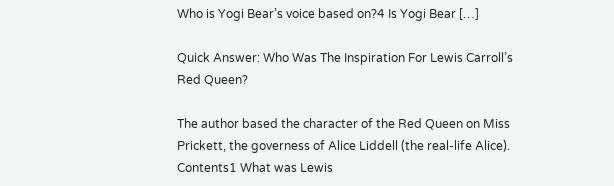Who is Yogi Bear’s voice based on?4 Is Yogi Bear […]

Quick Answer: Who Was The Inspiration For Lewis Carroll’s Red Queen?

The author based the character of the Red Queen on Miss Prickett, the governess of Alice Liddell (the real-life Alice). Contents1 What was Lewis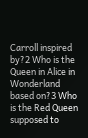Carroll inspired by?2 Who is the Queen in Alice in Wonderland based on?3 Who is the Red Queen supposed to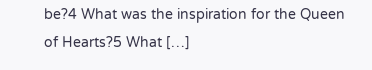be?4 What was the inspiration for the Queen of Hearts?5 What […]